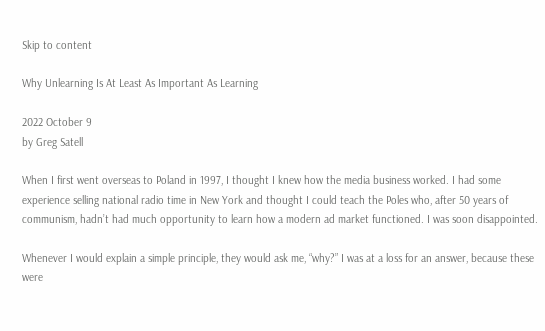Skip to content

Why Unlearning Is At Least As Important As Learning

2022 October 9
by Greg Satell

When I first went overseas to Poland in 1997, I thought I knew how the media business worked. I had some experience selling national radio time in New York and thought I could teach the Poles who, after 50 years of communism, hadn’t had much opportunity to learn how a modern ad market functioned. I was soon disappointed.

Whenever I would explain a simple principle, they would ask me, “why?” I was at a loss for an answer, because these were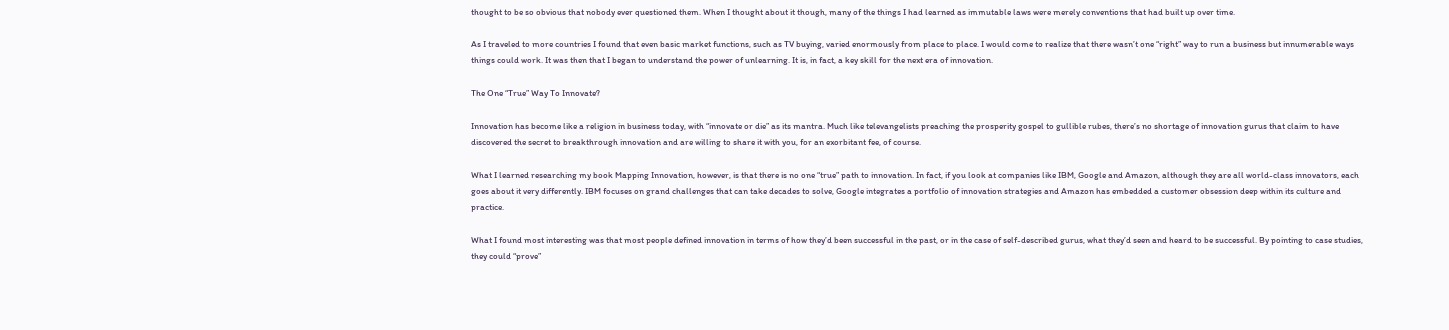thought to be so obvious that nobody ever questioned them. When I thought about it though, many of the things I had learned as immutable laws were merely conventions that had built up over time.

As I traveled to more countries I found that even basic market functions, such as TV buying, varied enormously from place to place. I would come to realize that there wasn’t one “right” way to run a business but innumerable ways things could work. It was then that I began to understand the power of unlearning. It is, in fact, a key skill for the next era of innovation.

The One “True” Way To Innovate?

Innovation has become like a religion in business today, with “innovate or die” as its mantra. Much like televangelists preaching the prosperity gospel to gullible rubes, there’s no shortage of innovation gurus that claim to have discovered the secret to breakthrough innovation and are willing to share it with you, for an exorbitant fee, of course.

What I learned researching my book Mapping Innovation, however, is that there is no one “true” path to innovation. In fact, if you look at companies like IBM, Google and Amazon, although they are all world-class innovators, each goes about it very differently. IBM focuses on grand challenges that can take decades to solve, Google integrates a portfolio of innovation strategies and Amazon has embedded a customer obsession deep within its culture and practice.

What I found most interesting was that most people defined innovation in terms of how they’d been successful in the past, or in the case of self-described gurus, what they’d seen and heard to be successful. By pointing to case studies, they could “prove”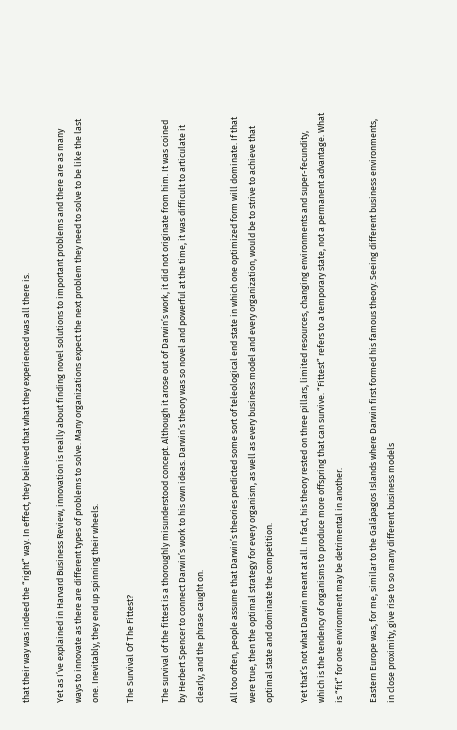that their way was indeed the “right” way. In effect, they believed that what they experienced was all there is.

Yet as I’ve explained in Harvard Business Review, innovation is really about finding novel solutions to important problems and there are as many ways to innovate as there are different types of problems to solve. Many organizations expect the next problem they need to solve to be like the last one. Inevitably, they end up spinning their wheels.

The Survival Of The Fittest?

The survival of the fittest is a thoroughly misunderstood concept. Although it arose out of Darwin’s work, it did not originate from him. It was coined by Herbert Spencer to connect Darwin’s work to his own ideas. Darwin’s theory was so novel and powerful at the time, it was difficult to articulate it clearly, and the phrase caught on.

All too often, people assume that Darwin’s theories predicted some sort of teleological end state in which one optimized form will dominate. If that were true, then the optimal strategy for every organism, as well as every business model and every organization, would be to strive to achieve that optimal state and dominate the competition.

Yet that’s not what Darwin meant at all. In fact, his theory rested on three pillars, limited resources, changing environments and super-fecundity, which is the tendency of organisms to produce more offspring that can survive. “Fittest” refers to a temporary state, not a permanent advantage. What is “fit” for one environment may be detrimental in another.

Eastern Europe was, for me, similar to the Galápagos Islands where Darwin first formed his famous theory. Seeing different business environments, in close proximity, give rise to so many different business models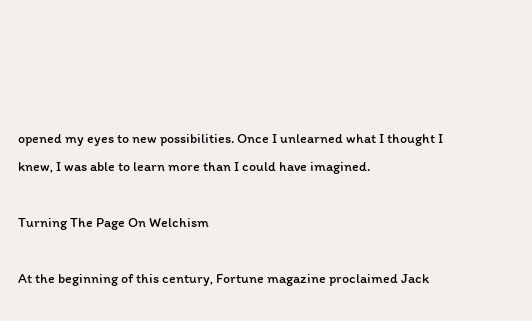opened my eyes to new possibilities. Once I unlearned what I thought I knew, I was able to learn more than I could have imagined.

Turning The Page On Welchism

At the beginning of this century, Fortune magazine proclaimed Jack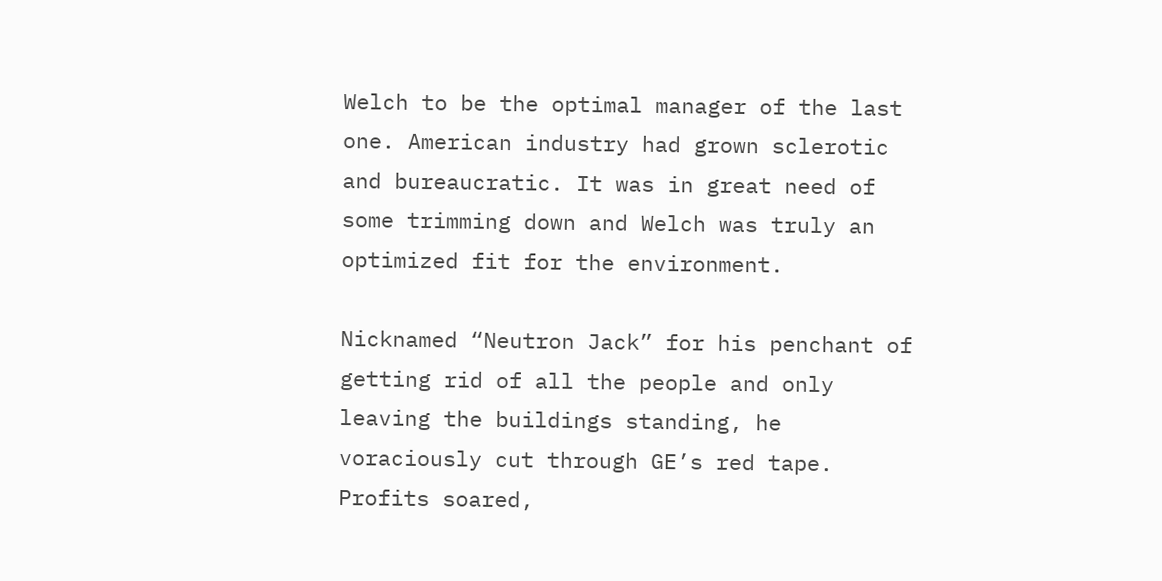Welch to be the optimal manager of the last one. American industry had grown sclerotic and bureaucratic. It was in great need of some trimming down and Welch was truly an optimized fit for the environment.

Nicknamed “Neutron Jack” for his penchant of getting rid of all the people and only leaving the buildings standing, he voraciously cut through GE’s red tape. Profits soared,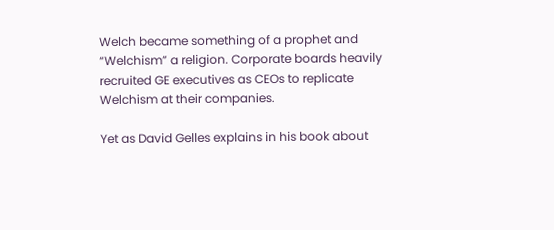Welch became something of a prophet and “Welchism” a religion. Corporate boards heavily recruited GE executives as CEOs to replicate Welchism at their companies.

Yet as David Gelles explains in his book about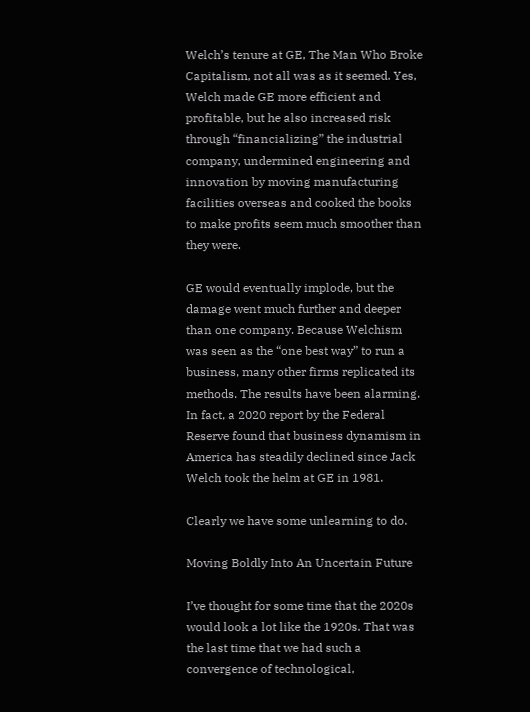Welch’s tenure at GE, The Man Who Broke Capitalism, not all was as it seemed. Yes, Welch made GE more efficient and profitable, but he also increased risk through “financializing” the industrial company, undermined engineering and innovation by moving manufacturing facilities overseas and cooked the books to make profits seem much smoother than they were.

GE would eventually implode, but the damage went much further and deeper than one company. Because Welchism was seen as the “one best way” to run a business, many other firms replicated its methods. The results have been alarming. In fact, a 2020 report by the Federal Reserve found that business dynamism in America has steadily declined since Jack Welch took the helm at GE in 1981.

Clearly we have some unlearning to do.

Moving Boldly Into An Uncertain Future

I’ve thought for some time that the 2020s would look a lot like the 1920s. That was the last time that we had such a convergence of technological,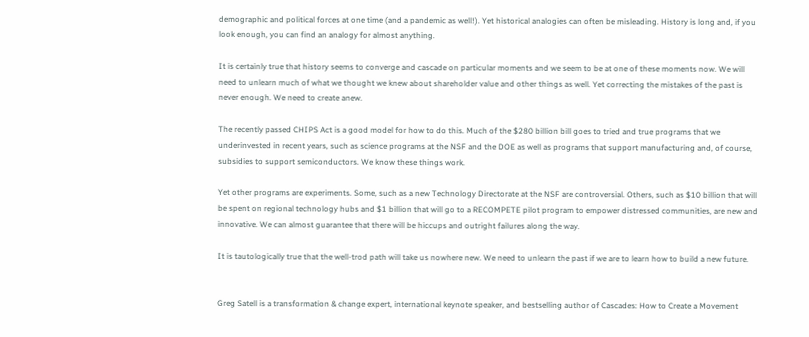demographic and political forces at one time (and a pandemic as well!). Yet historical analogies can often be misleading. History is long and, if you look enough, you can find an analogy for almost anything.

It is certainly true that history seems to converge and cascade on particular moments and we seem to be at one of these moments now. We will need to unlearn much of what we thought we knew about shareholder value and other things as well. Yet correcting the mistakes of the past is never enough. We need to create anew.

The recently passed CHIPS Act is a good model for how to do this. Much of the $280 billion bill goes to tried and true programs that we underinvested in recent years, such as science programs at the NSF and the DOE as well as programs that support manufacturing and, of course, subsidies to support semiconductors. We know these things work.

Yet other programs are experiments. Some, such as a new Technology Directorate at the NSF are controversial. Others, such as $10 billion that will be spent on regional technology hubs and $1 billion that will go to a RECOMPETE pilot program to empower distressed communities, are new and innovative. We can almost guarantee that there will be hiccups and outright failures along the way.

It is tautologically true that the well-trod path will take us nowhere new. We need to unlearn the past if we are to learn how to build a new future.


Greg Satell is a transformation & change expert, international keynote speaker, and bestselling author of Cascades: How to Create a Movement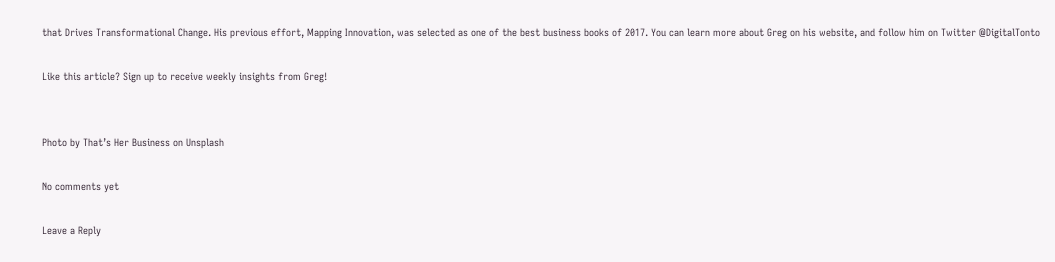that Drives Transformational Change. His previous effort, Mapping Innovation, was selected as one of the best business books of 2017. You can learn more about Greg on his website, and follow him on Twitter @DigitalTonto

Like this article? Sign up to receive weekly insights from Greg!


Photo by That’s Her Business on Unsplash

No comments yet

Leave a Reply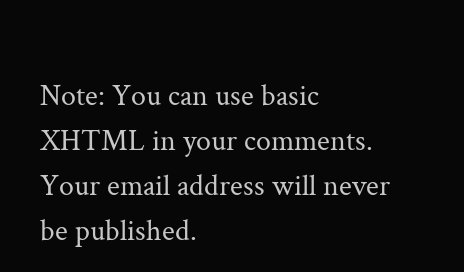Note: You can use basic XHTML in your comments. Your email address will never be published.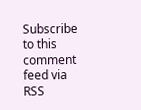Subscribe to this comment feed via RSS